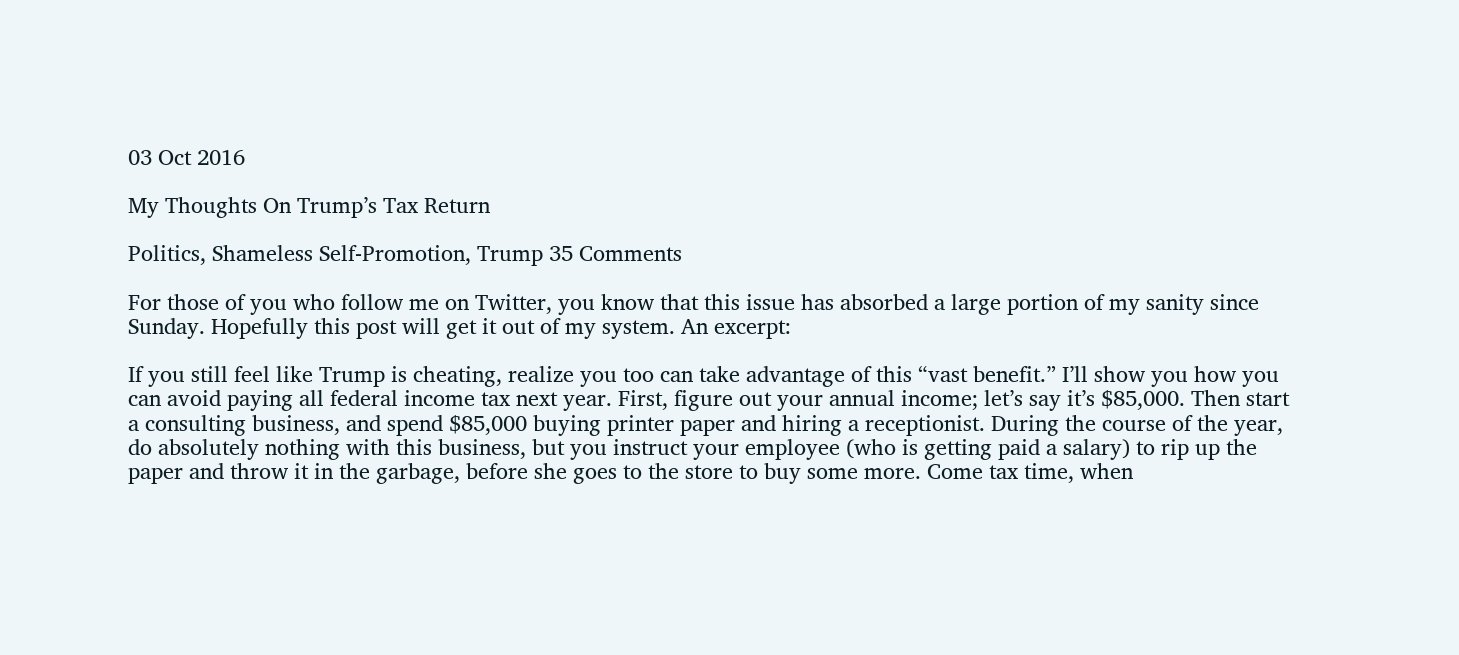03 Oct 2016

My Thoughts On Trump’s Tax Return

Politics, Shameless Self-Promotion, Trump 35 Comments

For those of you who follow me on Twitter, you know that this issue has absorbed a large portion of my sanity since Sunday. Hopefully this post will get it out of my system. An excerpt:

If you still feel like Trump is cheating, realize you too can take advantage of this “vast benefit.” I’ll show you how you can avoid paying all federal income tax next year. First, figure out your annual income; let’s say it’s $85,000. Then start a consulting business, and spend $85,000 buying printer paper and hiring a receptionist. During the course of the year, do absolutely nothing with this business, but you instruct your employee (who is getting paid a salary) to rip up the paper and throw it in the garbage, before she goes to the store to buy some more. Come tax time, when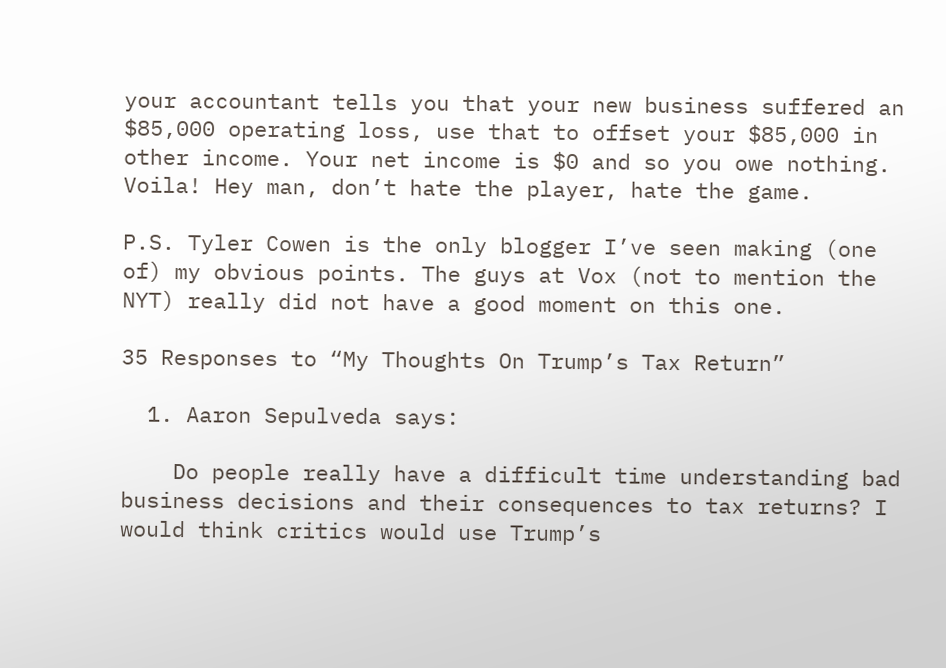your accountant tells you that your new business suffered an $85,000 operating loss, use that to offset your $85,000 in other income. Your net income is $0 and so you owe nothing. Voila! Hey man, don’t hate the player, hate the game.

P.S. Tyler Cowen is the only blogger I’ve seen making (one of) my obvious points. The guys at Vox (not to mention the NYT) really did not have a good moment on this one.

35 Responses to “My Thoughts On Trump’s Tax Return”

  1. Aaron Sepulveda says:

    Do people really have a difficult time understanding bad business decisions and their consequences to tax returns? I would think critics would use Trump’s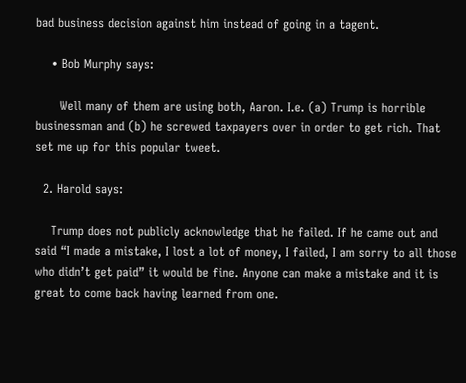bad business decision against him instead of going in a tagent.

    • Bob Murphy says:

      Well many of them are using both, Aaron. I.e. (a) Trump is horrible businessman and (b) he screwed taxpayers over in order to get rich. That set me up for this popular tweet.

  2. Harold says:

    Trump does not publicly acknowledge that he failed. If he came out and said “I made a mistake, I lost a lot of money, I failed, I am sorry to all those who didn’t get paid” it would be fine. Anyone can make a mistake and it is great to come back having learned from one.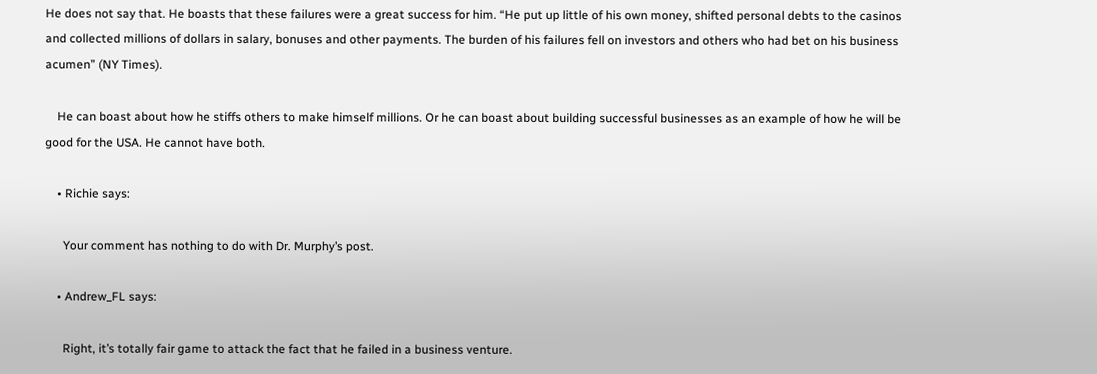He does not say that. He boasts that these failures were a great success for him. “He put up little of his own money, shifted personal debts to the casinos and collected millions of dollars in salary, bonuses and other payments. The burden of his failures fell on investors and others who had bet on his business acumen” (NY Times).

    He can boast about how he stiffs others to make himself millions. Or he can boast about building successful businesses as an example of how he will be good for the USA. He cannot have both.

    • Richie says:

      Your comment has nothing to do with Dr. Murphy’s post.

    • Andrew_FL says:

      Right, it’s totally fair game to attack the fact that he failed in a business venture.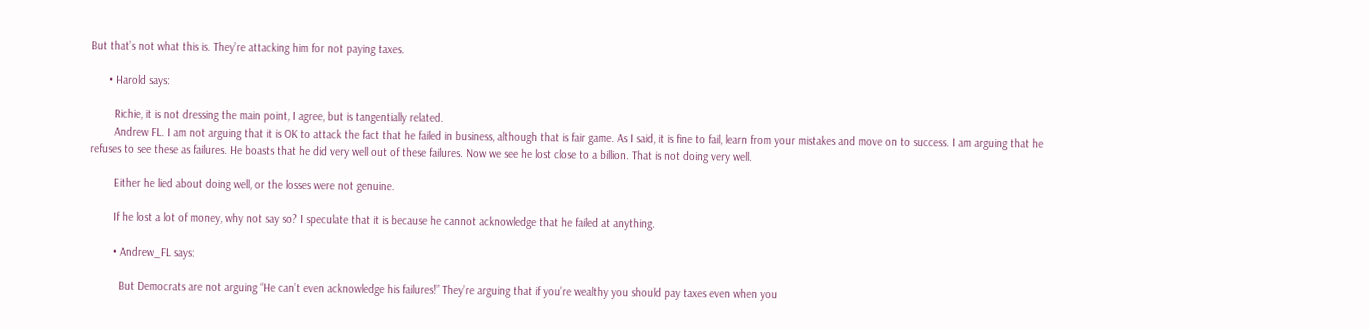But that’s not what this is. They’re attacking him for not paying taxes.

      • Harold says:

        Richie, it is not dressing the main point, I agree, but is tangentially related.
        Andrew FL. I am not arguing that it is OK to attack the fact that he failed in business, although that is fair game. As I said, it is fine to fail, learn from your mistakes and move on to success. I am arguing that he refuses to see these as failures. He boasts that he did very well out of these failures. Now we see he lost close to a billion. That is not doing very well.

        Either he lied about doing well, or the losses were not genuine.

        If he lost a lot of money, why not say so? I speculate that it is because he cannot acknowledge that he failed at anything.

        • Andrew_FL says:

          But Democrats are not arguing “He can’t even acknowledge his failures!” They’re arguing that if you’re wealthy you should pay taxes even when you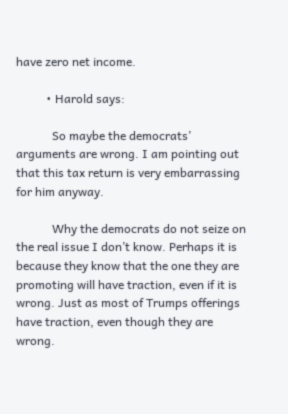have zero net income.

          • Harold says:

            So maybe the democrats’ arguments are wrong. I am pointing out that this tax return is very embarrassing for him anyway.

            Why the democrats do not seize on the real issue I don’t know. Perhaps it is because they know that the one they are promoting will have traction, even if it is wrong. Just as most of Trumps offerings have traction, even though they are wrong.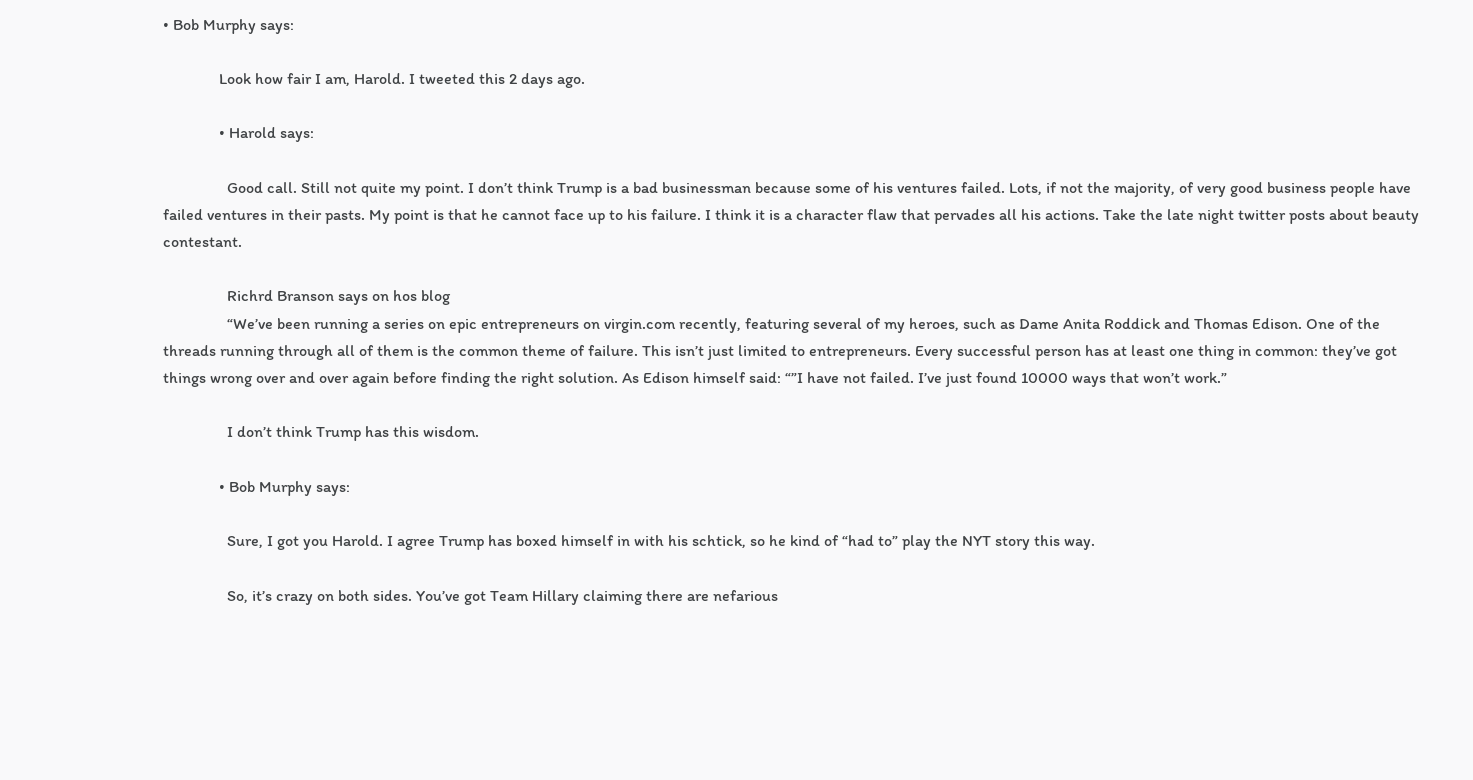• Bob Murphy says:

              Look how fair I am, Harold. I tweeted this 2 days ago.

              • Harold says:

                Good call. Still not quite my point. I don’t think Trump is a bad businessman because some of his ventures failed. Lots, if not the majority, of very good business people have failed ventures in their pasts. My point is that he cannot face up to his failure. I think it is a character flaw that pervades all his actions. Take the late night twitter posts about beauty contestant.

                Richrd Branson says on hos blog
                “We’ve been running a series on epic entrepreneurs on virgin.com recently, featuring several of my heroes, such as Dame Anita Roddick and Thomas Edison. One of the threads running through all of them is the common theme of failure. This isn’t just limited to entrepreneurs. Every successful person has at least one thing in common: they’ve got things wrong over and over again before finding the right solution. As Edison himself said: “”I have not failed. I’ve just found 10000 ways that won’t work.”

                I don’t think Trump has this wisdom.

              • Bob Murphy says:

                Sure, I got you Harold. I agree Trump has boxed himself in with his schtick, so he kind of “had to” play the NYT story this way.

                So, it’s crazy on both sides. You’ve got Team Hillary claiming there are nefarious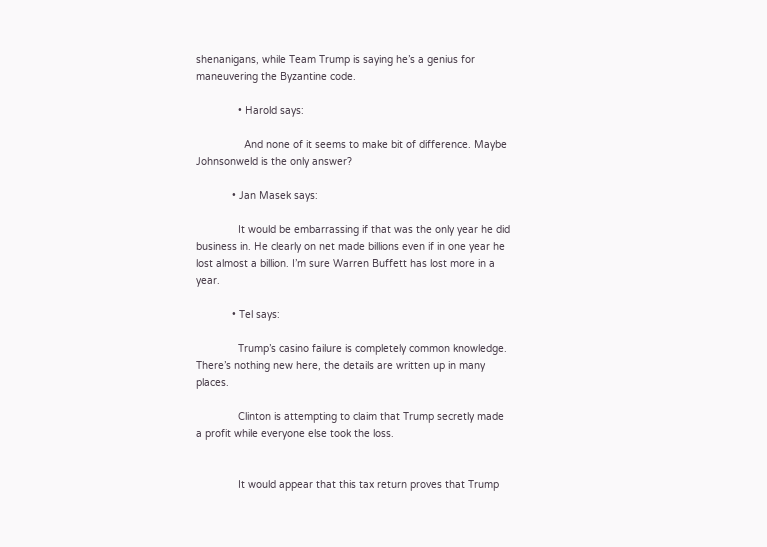shenanigans, while Team Trump is saying he’s a genius for maneuvering the Byzantine code.

              • Harold says:

                And none of it seems to make bit of difference. Maybe Johnsonweld is the only answer?

            • Jan Masek says:

              It would be embarrassing if that was the only year he did business in. He clearly on net made billions even if in one year he lost almost a billion. I’m sure Warren Buffett has lost more in a year.

            • Tel says:

              Trump’s casino failure is completely common knowledge. There’s nothing new here, the details are written up in many places.

              Clinton is attempting to claim that Trump secretly made a profit while everyone else took the loss.


              It would appear that this tax return proves that Trump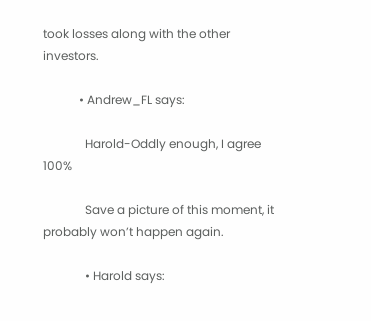took losses along with the other investors.

            • Andrew_FL says:

              Harold-Oddly enough, I agree 100%

              Save a picture of this moment, it probably won’t happen again.

              • Harold says: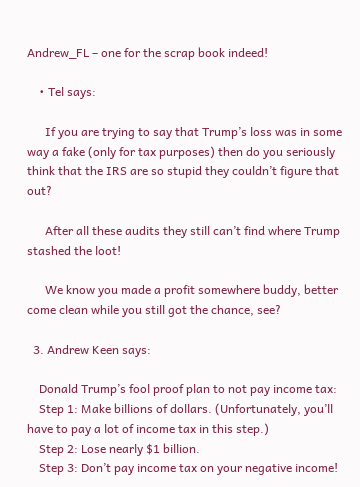Andrew_FL – one for the scrap book indeed!

    • Tel says:

      If you are trying to say that Trump’s loss was in some way a fake (only for tax purposes) then do you seriously think that the IRS are so stupid they couldn’t figure that out?

      After all these audits they still can’t find where Trump stashed the loot!

      We know you made a profit somewhere buddy, better come clean while you still got the chance, see?

  3. Andrew Keen says:

    Donald Trump’s fool proof plan to not pay income tax:
    Step 1: Make billions of dollars. (Unfortunately, you’ll have to pay a lot of income tax in this step.)
    Step 2: Lose nearly $1 billion.
    Step 3: Don’t pay income tax on your negative income!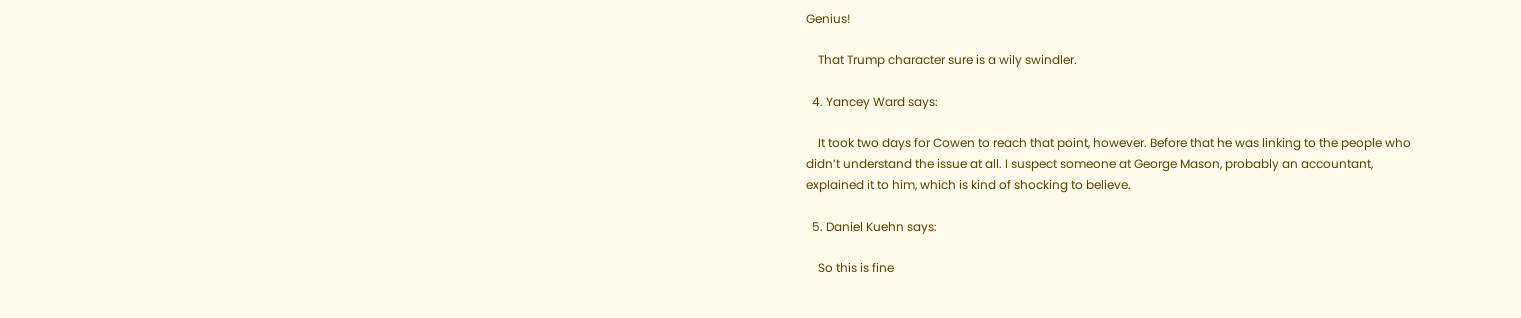Genius!

    That Trump character sure is a wily swindler.

  4. Yancey Ward says:

    It took two days for Cowen to reach that point, however. Before that he was linking to the people who didn’t understand the issue at all. I suspect someone at George Mason, probably an accountant, explained it to him, which is kind of shocking to believe.

  5. Daniel Kuehn says:

    So this is fine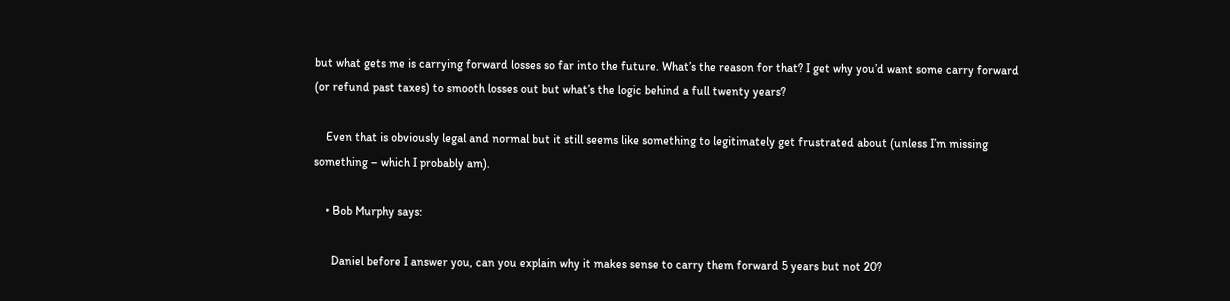but what gets me is carrying forward losses so far into the future. What’s the reason for that? I get why you’d want some carry forward (or refund past taxes) to smooth losses out but what’s the logic behind a full twenty years?

    Even that is obviously legal and normal but it still seems like something to legitimately get frustrated about (unless I’m missing something – which I probably am).

    • Bob Murphy says:

      Daniel before I answer you, can you explain why it makes sense to carry them forward 5 years but not 20?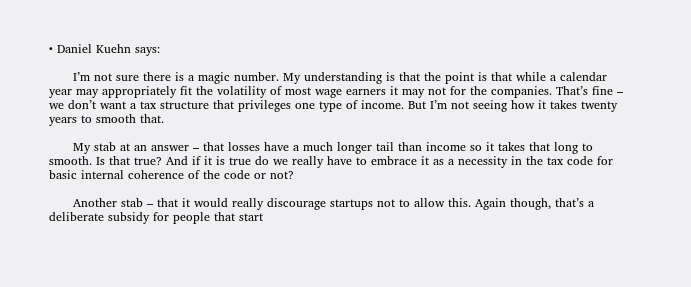• Daniel Kuehn says:

      I’m not sure there is a magic number. My understanding is that the point is that while a calendar year may appropriately fit the volatility of most wage earners it may not for the companies. That’s fine – we don’t want a tax structure that privileges one type of income. But I’m not seeing how it takes twenty years to smooth that.

      My stab at an answer – that losses have a much longer tail than income so it takes that long to smooth. Is that true? And if it is true do we really have to embrace it as a necessity in the tax code for basic internal coherence of the code or not?

      Another stab – that it would really discourage startups not to allow this. Again though, that’s a deliberate subsidy for people that start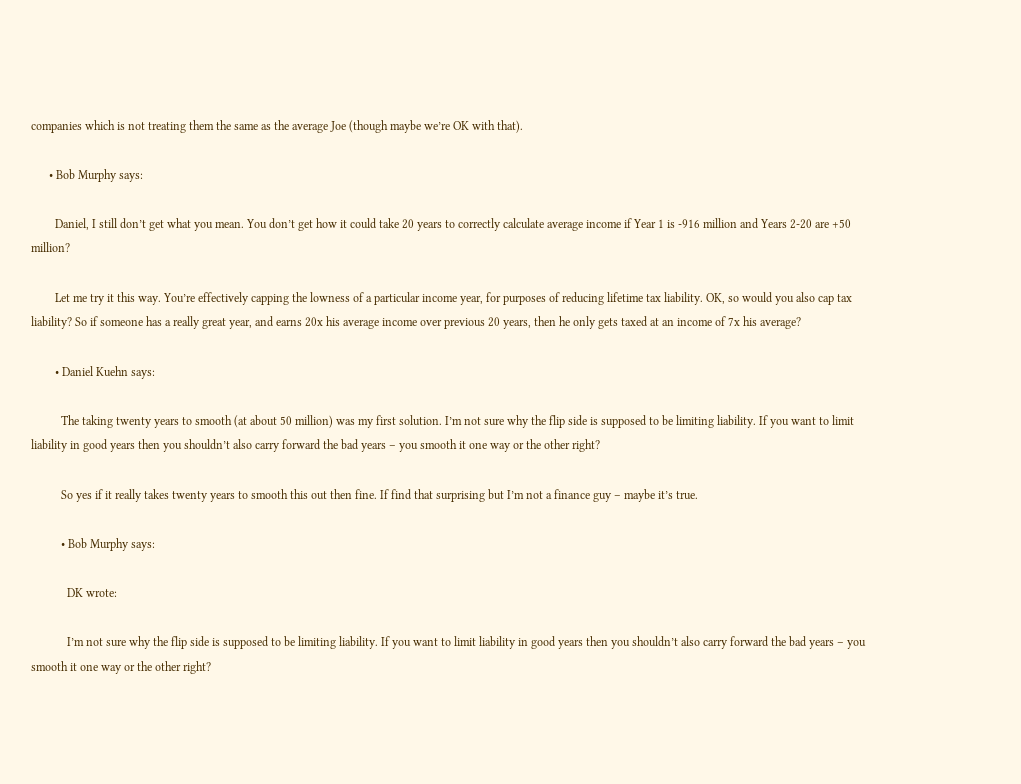companies which is not treating them the same as the average Joe (though maybe we’re OK with that).

      • Bob Murphy says:

        Daniel, I still don’t get what you mean. You don’t get how it could take 20 years to correctly calculate average income if Year 1 is -916 million and Years 2-20 are +50 million?

        Let me try it this way. You’re effectively capping the lowness of a particular income year, for purposes of reducing lifetime tax liability. OK, so would you also cap tax liability? So if someone has a really great year, and earns 20x his average income over previous 20 years, then he only gets taxed at an income of 7x his average?

        • Daniel Kuehn says:

          The taking twenty years to smooth (at about 50 million) was my first solution. I’m not sure why the flip side is supposed to be limiting liability. If you want to limit liability in good years then you shouldn’t also carry forward the bad years – you smooth it one way or the other right?

          So yes if it really takes twenty years to smooth this out then fine. If find that surprising but I’m not a finance guy – maybe it’s true.

          • Bob Murphy says:

            DK wrote:

            I’m not sure why the flip side is supposed to be limiting liability. If you want to limit liability in good years then you shouldn’t also carry forward the bad years – you smooth it one way or the other right?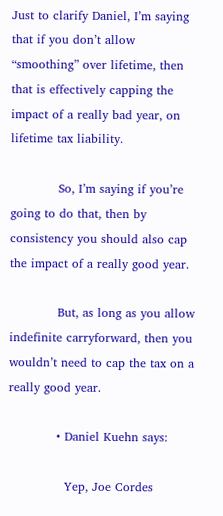Just to clarify Daniel, I’m saying that if you don’t allow “smoothing” over lifetime, then that is effectively capping the impact of a really bad year, on lifetime tax liability.

            So, I’m saying if you’re going to do that, then by consistency you should also cap the impact of a really good year.

            But, as long as you allow indefinite carryforward, then you wouldn’t need to cap the tax on a really good year.

            • Daniel Kuehn says:

              Yep, Joe Cordes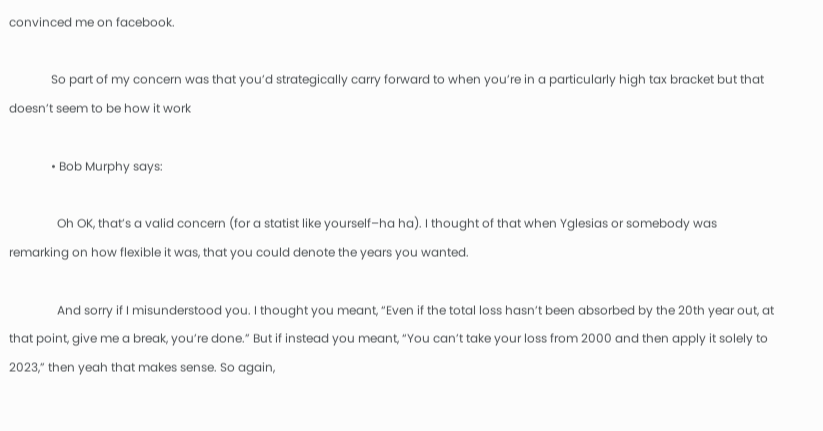convinced me on facebook.

              So part of my concern was that you’d strategically carry forward to when you’re in a particularly high tax bracket but that doesn’t seem to be how it work

              • Bob Murphy says:

                Oh OK, that’s a valid concern (for a statist like yourself–ha ha). I thought of that when Yglesias or somebody was remarking on how flexible it was, that you could denote the years you wanted.

                And sorry if I misunderstood you. I thought you meant, “Even if the total loss hasn’t been absorbed by the 20th year out, at that point, give me a break, you’re done.” But if instead you meant, “You can’t take your loss from 2000 and then apply it solely to 2023,” then yeah that makes sense. So again,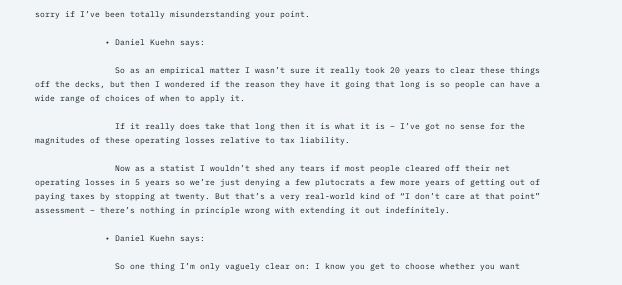sorry if I’ve been totally misunderstanding your point.

              • Daniel Kuehn says:

                So as an empirical matter I wasn’t sure it really took 20 years to clear these things off the decks, but then I wondered if the reason they have it going that long is so people can have a wide range of choices of when to apply it.

                If it really does take that long then it is what it is – I’ve got no sense for the magnitudes of these operating losses relative to tax liability.

                Now as a statist I wouldn’t shed any tears if most people cleared off their net operating losses in 5 years so we’re just denying a few plutocrats a few more years of getting out of paying taxes by stopping at twenty. But that’s a very real-world kind of “I don’t care at that point” assessment – there’s nothing in principle wrong with extending it out indefinitely.

              • Daniel Kuehn says:

                So one thing I’m only vaguely clear on: I know you get to choose whether you want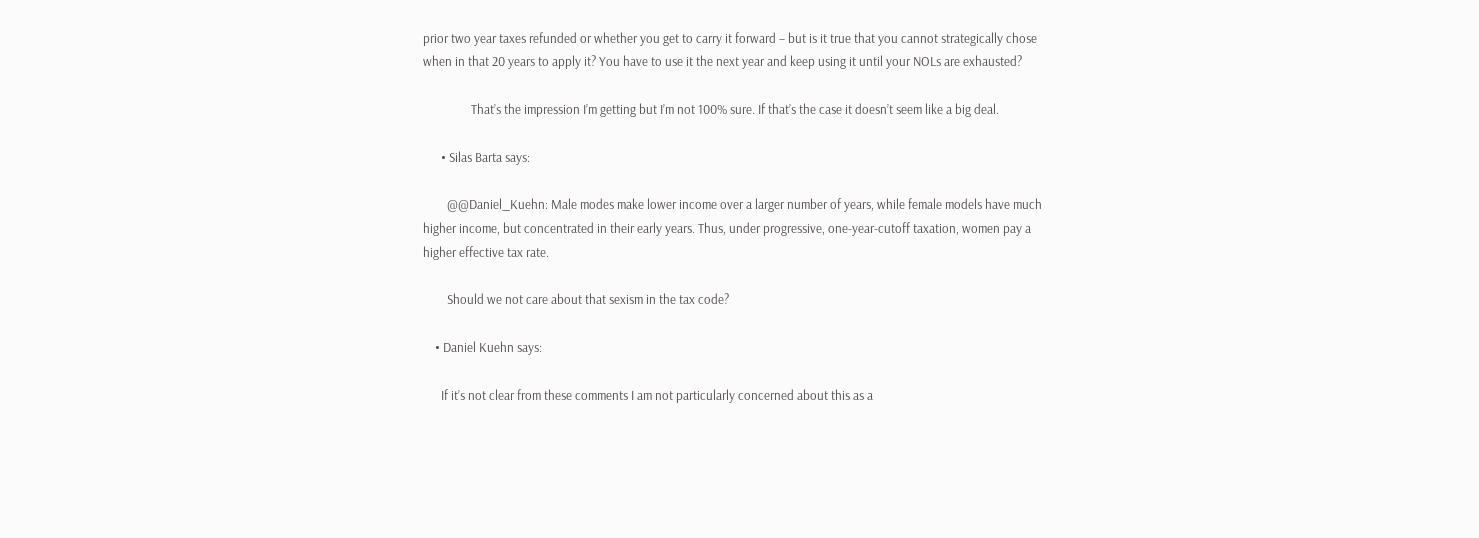prior two year taxes refunded or whether you get to carry it forward – but is it true that you cannot strategically chose when in that 20 years to apply it? You have to use it the next year and keep using it until your NOLs are exhausted?

                That’s the impression I’m getting but I’m not 100% sure. If that’s the case it doesn’t seem like a big deal.

      • Silas Barta says:

        @@Daniel_Kuehn: Male modes make lower income over a larger number of years, while female models have much higher income, but concentrated in their early years. Thus, under progressive, one-year-cutoff taxation, women pay a higher effective tax rate.

        Should we not care about that sexism in the tax code?

    • Daniel Kuehn says:

      If it’s not clear from these comments I am not particularly concerned about this as a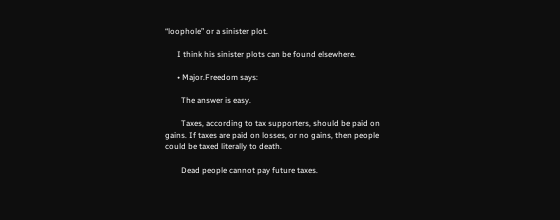“loophole” or a sinister plot.

      I think his sinister plots can be found elsewhere.

      • Major.Freedom says:

        The answer is easy.

        Taxes, according to tax supporters, should be paid on gains. If taxes are paid on losses, or no gains, then people could be taxed literally to death.

        Dead people cannot pay future taxes.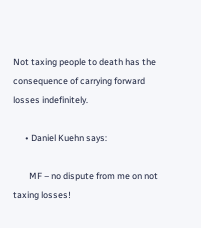Not taxing people to death has the consequence of carrying forward losses indefinitely.

      • Daniel Kuehn says:

        MF – no dispute from me on not taxing losses!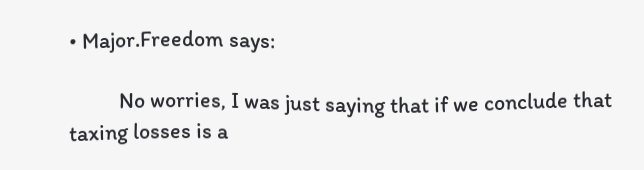• Major.Freedom says:

          No worries, I was just saying that if we conclude that taxing losses is a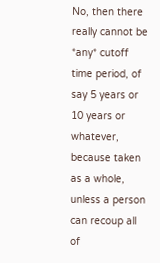No, then there really cannot be *any* cutoff time period, of say 5 years or 10 years or whatever, because taken as a whole, unless a person can recoup all of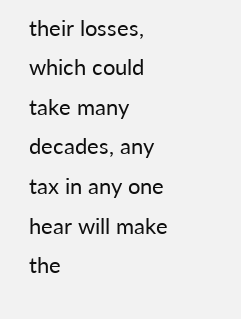their losses, which could take many decades, any tax in any one hear will make the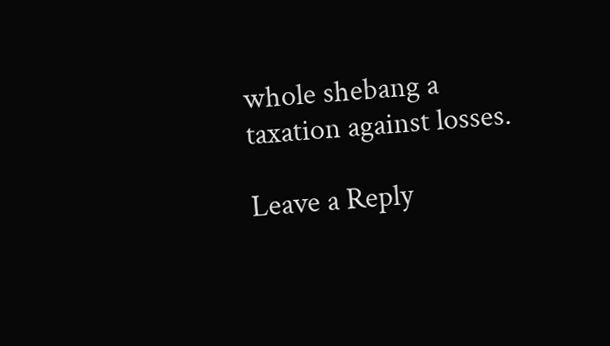whole shebang a taxation against losses.

Leave a Reply